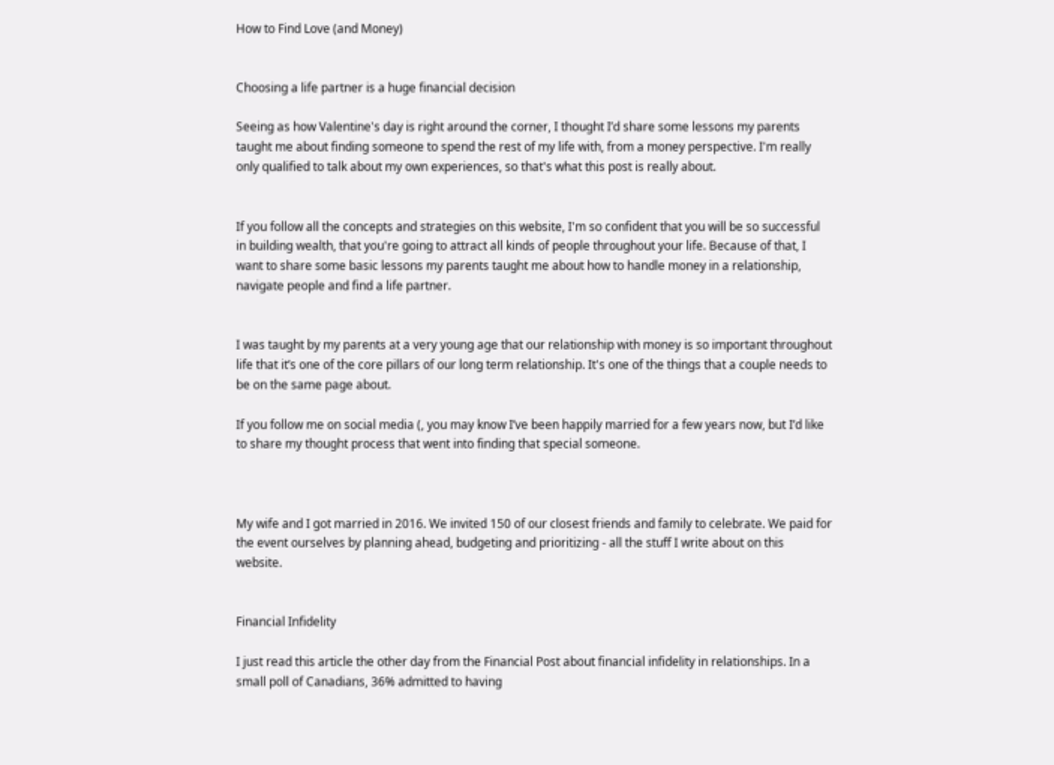How to Find Love (and Money)


Choosing a life partner is a huge financial decision

Seeing as how Valentine's day is right around the corner, I thought I’d share some lessons my parents taught me about finding someone to spend the rest of my life with, from a money perspective. I'm really only qualified to talk about my own experiences, so that's what this post is really about.


If you follow all the concepts and strategies on this website, I'm so confident that you will be so successful in building wealth, that you're going to attract all kinds of people throughout your life. Because of that, I want to share some basic lessons my parents taught me about how to handle money in a relationship, navigate people and find a life partner.


I was taught by my parents at a very young age that our relationship with money is so important throughout life that it’s one of the core pillars of our long term relationship. It's one of the things that a couple needs to be on the same page about.

If you follow me on social media (, you may know I’ve been happily married for a few years now, but I’d like to share my thought process that went into finding that special someone.



My wife and I got married in 2016. We invited 150 of our closest friends and family to celebrate. We paid for the event ourselves by planning ahead, budgeting and prioritizing - all the stuff I write about on this website.


Financial Infidelity

I just read this article the other day from the Financial Post about financial infidelity in relationships. In a small poll of Canadians, 36% admitted to having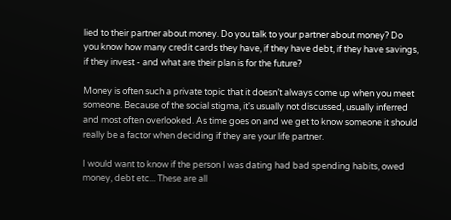lied to their partner about money. Do you talk to your partner about money? Do you know how many credit cards they have, if they have debt, if they have savings, if they invest - and what are their plan is for the future?

Money is often such a private topic that it doesn’t always come up when you meet someone. Because of the social stigma, it's usually not discussed, usually inferred and most often overlooked. As time goes on and we get to know someone it should really be a factor when deciding if they are your life partner.

I would want to know if the person I was dating had bad spending habits, owed money, debt etc... These are all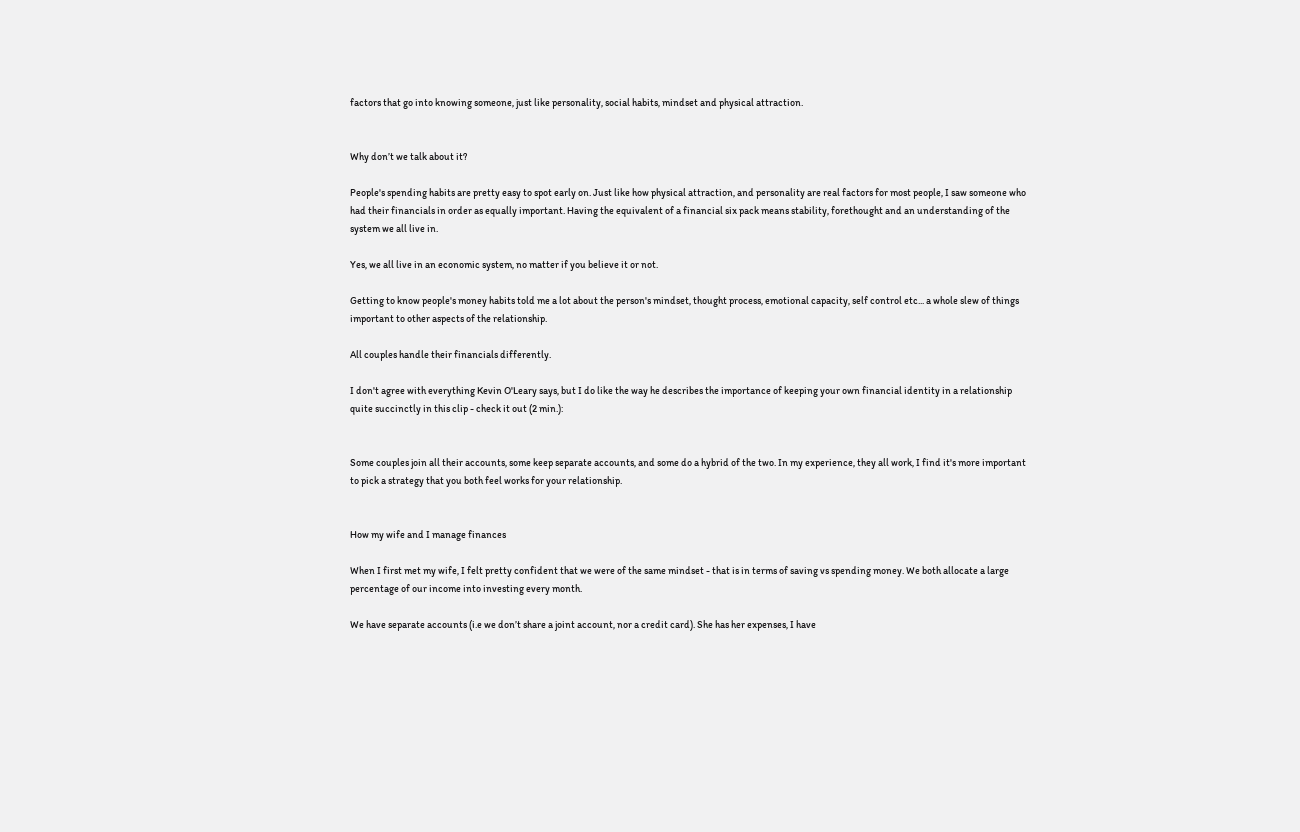factors that go into knowing someone, just like personality, social habits, mindset and physical attraction.


Why don’t we talk about it?

People's spending habits are pretty easy to spot early on. Just like how physical attraction, and personality are real factors for most people, I saw someone who had their financials in order as equally important. Having the equivalent of a financial six pack means stability, forethought and an understanding of the system we all live in.

Yes, we all live in an economic system, no matter if you believe it or not.

Getting to know people's money habits told me a lot about the person's mindset, thought process, emotional capacity, self control etc... a whole slew of things important to other aspects of the relationship.

All couples handle their financials differently.

I don't agree with everything Kevin O'Leary says, but I do like the way he describes the importance of keeping your own financial identity in a relationship quite succinctly in this clip - check it out (2 min.):


Some couples join all their accounts, some keep separate accounts, and some do a hybrid of the two. In my experience, they all work, I find it's more important to pick a strategy that you both feel works for your relationship.


How my wife and I manage finances

When I first met my wife, I felt pretty confident that we were of the same mindset - that is in terms of saving vs spending money. We both allocate a large percentage of our income into investing every month.

We have separate accounts (i.e we don’t share a joint account, nor a credit card). She has her expenses, I have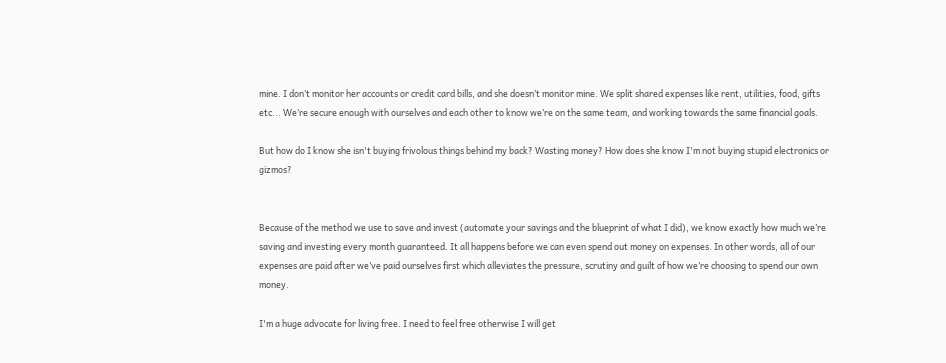mine. I don’t monitor her accounts or credit card bills, and she doesn’t monitor mine. We split shared expenses like rent, utilities, food, gifts etc... We’re secure enough with ourselves and each other to know we’re on the same team, and working towards the same financial goals.

But how do I know she isn't buying frivolous things behind my back? Wasting money? How does she know I'm not buying stupid electronics or gizmos?


Because of the method we use to save and invest (automate your savings and the blueprint of what I did), we know exactly how much we’re saving and investing every month guaranteed. It all happens before we can even spend out money on expenses. In other words, all of our expenses are paid after we’ve paid ourselves first which alleviates the pressure, scrutiny and guilt of how we’re choosing to spend our own money.

I'm a huge advocate for living free. I need to feel free otherwise I will get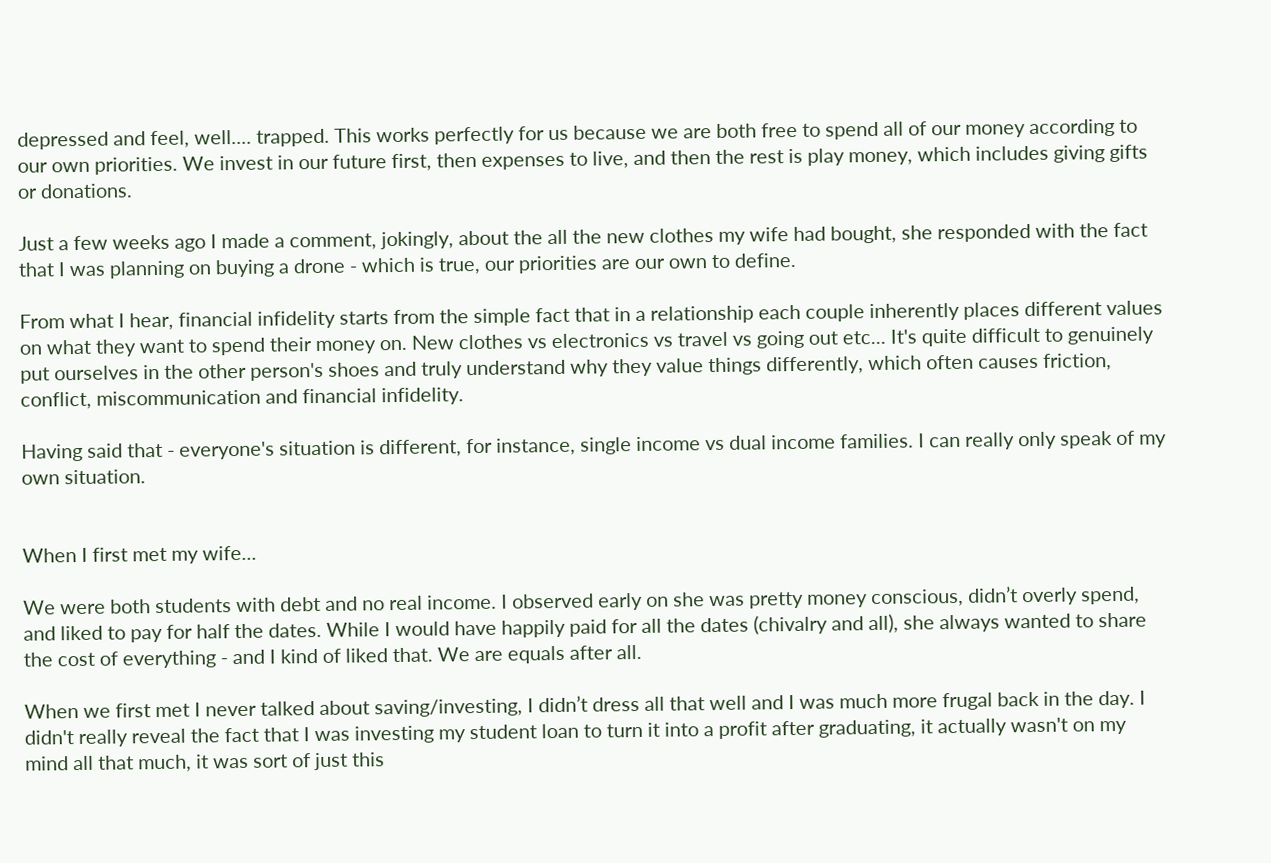depressed and feel, well.... trapped. This works perfectly for us because we are both free to spend all of our money according to our own priorities. We invest in our future first, then expenses to live, and then the rest is play money, which includes giving gifts or donations.

Just a few weeks ago I made a comment, jokingly, about the all the new clothes my wife had bought, she responded with the fact that I was planning on buying a drone - which is true, our priorities are our own to define.

From what I hear, financial infidelity starts from the simple fact that in a relationship each couple inherently places different values on what they want to spend their money on. New clothes vs electronics vs travel vs going out etc... It's quite difficult to genuinely put ourselves in the other person's shoes and truly understand why they value things differently, which often causes friction, conflict, miscommunication and financial infidelity.

Having said that - everyone's situation is different, for instance, single income vs dual income families. I can really only speak of my own situation.


When I first met my wife...

We were both students with debt and no real income. I observed early on she was pretty money conscious, didn’t overly spend, and liked to pay for half the dates. While I would have happily paid for all the dates (chivalry and all), she always wanted to share the cost of everything - and I kind of liked that. We are equals after all.

When we first met I never talked about saving/investing, I didn’t dress all that well and I was much more frugal back in the day. I didn't really reveal the fact that I was investing my student loan to turn it into a profit after graduating, it actually wasn't on my mind all that much, it was sort of just this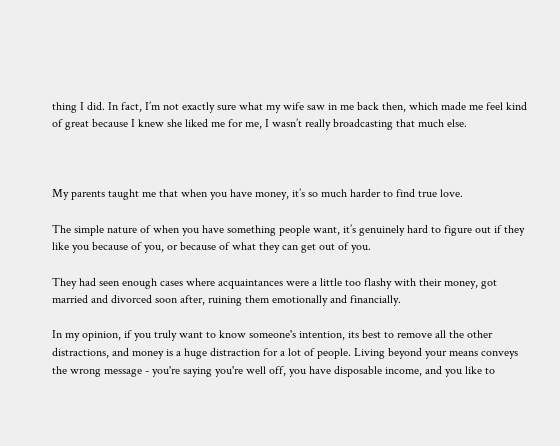thing I did. In fact, I’m not exactly sure what my wife saw in me back then, which made me feel kind of great because I knew she liked me for me, I wasn’t really broadcasting that much else.



My parents taught me that when you have money, it’s so much harder to find true love.

The simple nature of when you have something people want, it’s genuinely hard to figure out if they like you because of you, or because of what they can get out of you.

They had seen enough cases where acquaintances were a little too flashy with their money, got married and divorced soon after, ruining them emotionally and financially.

In my opinion, if you truly want to know someone's intention, its best to remove all the other distractions, and money is a huge distraction for a lot of people. Living beyond your means conveys the wrong message - you're saying you're well off, you have disposable income, and you like to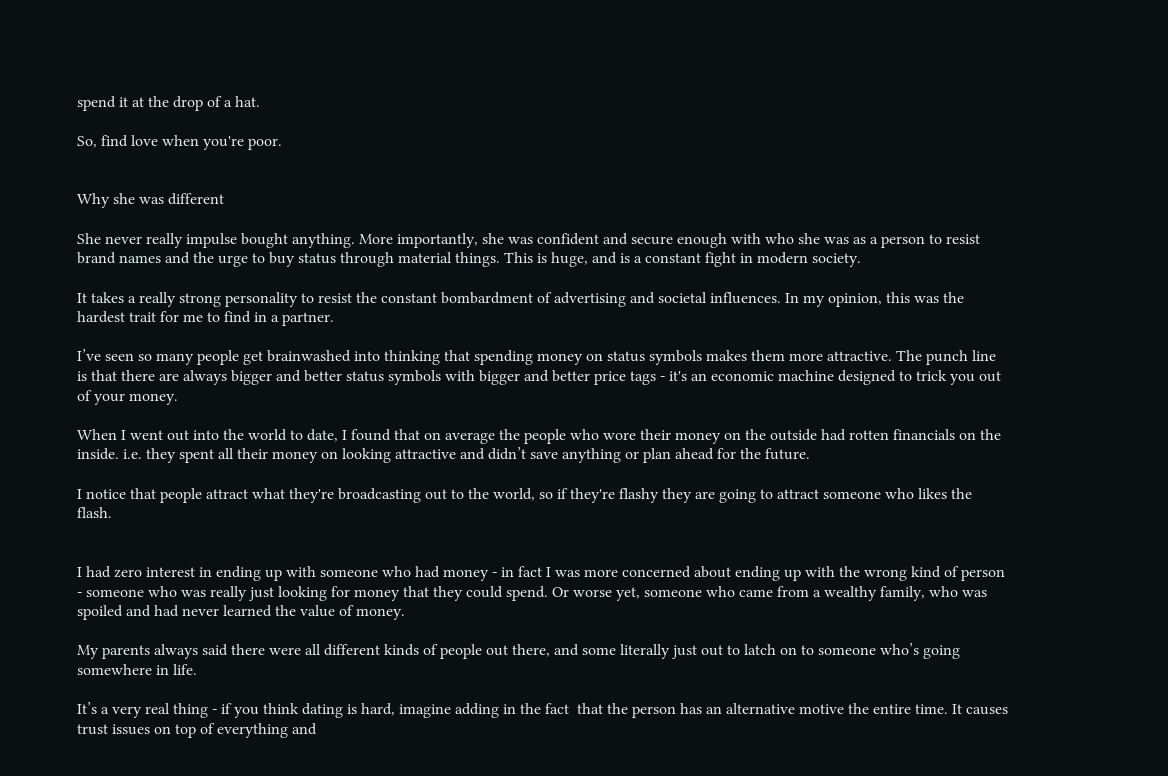spend it at the drop of a hat.

So, find love when you're poor.


Why she was different

She never really impulse bought anything. More importantly, she was confident and secure enough with who she was as a person to resist brand names and the urge to buy status through material things. This is huge, and is a constant fight in modern society.

It takes a really strong personality to resist the constant bombardment of advertising and societal influences. In my opinion, this was the hardest trait for me to find in a partner.

I’ve seen so many people get brainwashed into thinking that spending money on status symbols makes them more attractive. The punch line is that there are always bigger and better status symbols with bigger and better price tags - it's an economic machine designed to trick you out of your money.

When I went out into the world to date, I found that on average the people who wore their money on the outside had rotten financials on the inside. i.e. they spent all their money on looking attractive and didn’t save anything or plan ahead for the future.

I notice that people attract what they're broadcasting out to the world, so if they're flashy they are going to attract someone who likes the flash.


I had zero interest in ending up with someone who had money - in fact I was more concerned about ending up with the wrong kind of person - someone who was really just looking for money that they could spend. Or worse yet, someone who came from a wealthy family, who was spoiled and had never learned the value of money.

My parents always said there were all different kinds of people out there, and some literally just out to latch on to someone who’s going somewhere in life.

It’s a very real thing - if you think dating is hard, imagine adding in the fact  that the person has an alternative motive the entire time. It causes trust issues on top of everything and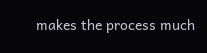makes the process much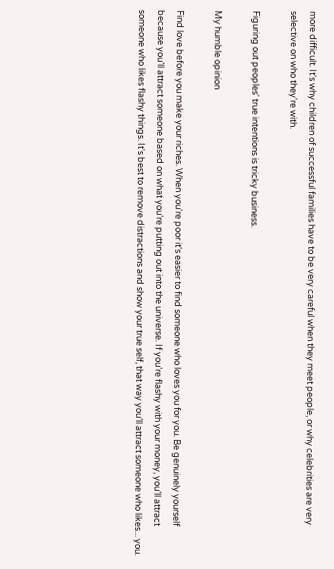more difficult. It's why children of successful families have to be very careful when they meet people, or why celebrities are very selective on who they're with.

Figuring out peoples' true intentions is tricky business.

My humble opinion

Find love before you make your riches. When you're poor it's easier to find someone who loves you for you. Be genuinely yourself because you’ll attract someone based on what you’re putting out into the universe. If you’re flashy with your money, you’ll attract someone who likes flashy things. It's best to remove distractions and show your true self, that way you’ll attract someone who likes... you.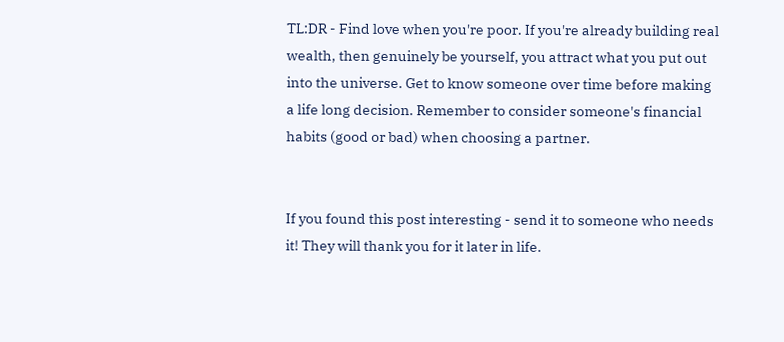TL:DR - Find love when you're poor. If you're already building real wealth, then genuinely be yourself, you attract what you put out into the universe. Get to know someone over time before making a life long decision. Remember to consider someone's financial habits (good or bad) when choosing a partner.


If you found this post interesting - send it to someone who needs it! They will thank you for it later in life.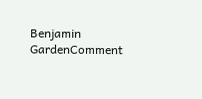Benjamin GardenComment